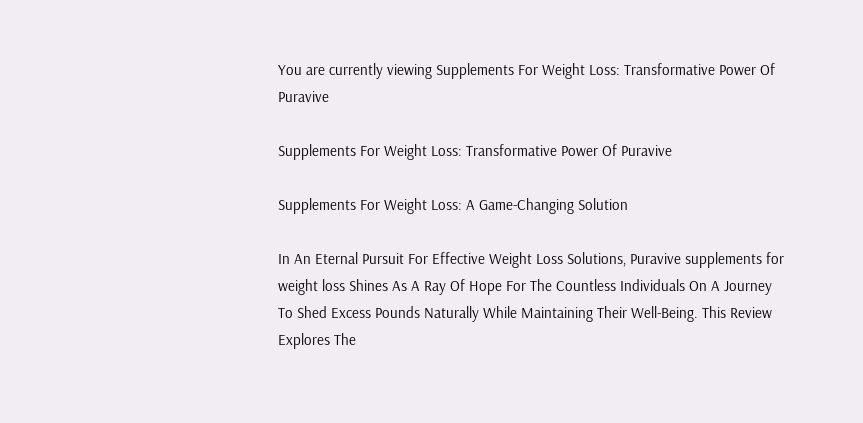You are currently viewing Supplements For Weight Loss: Transformative Power Of Puravive

Supplements For Weight Loss: Transformative Power Of Puravive

Supplements For Weight Loss: A Game-Changing Solution

In An Eternal Pursuit For Effective Weight Loss Solutions, Puravive supplements for weight loss Shines As A Ray Of Hope For The Countless Individuals On A Journey To Shed Excess Pounds Naturally While Maintaining Their Well-Being. This Review Explores The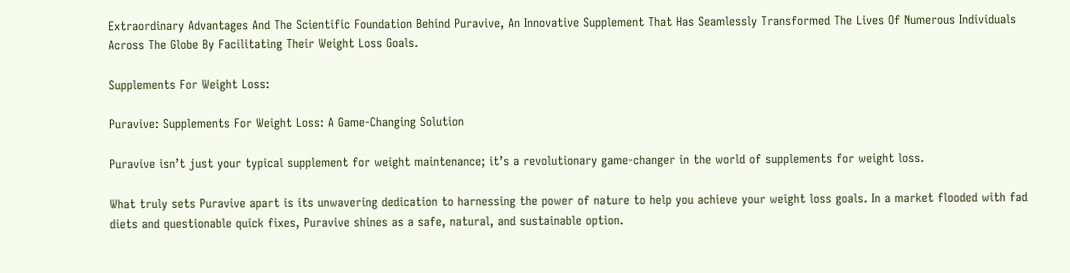Extraordinary Advantages And The Scientific Foundation Behind Puravive, An Innovative Supplement That Has Seamlessly Transformed The Lives Of Numerous Individuals Across The Globe By Facilitating Their Weight Loss Goals.

Supplements For Weight Loss:

Puravive: Supplements For Weight Loss: A Game-Changing Solution

Puravive isn’t just your typical supplement for weight maintenance; it’s a revolutionary game-changer in the world of supplements for weight loss.

What truly sets Puravive apart is its unwavering dedication to harnessing the power of nature to help you achieve your weight loss goals. In a market flooded with fad diets and questionable quick fixes, Puravive shines as a safe, natural, and sustainable option.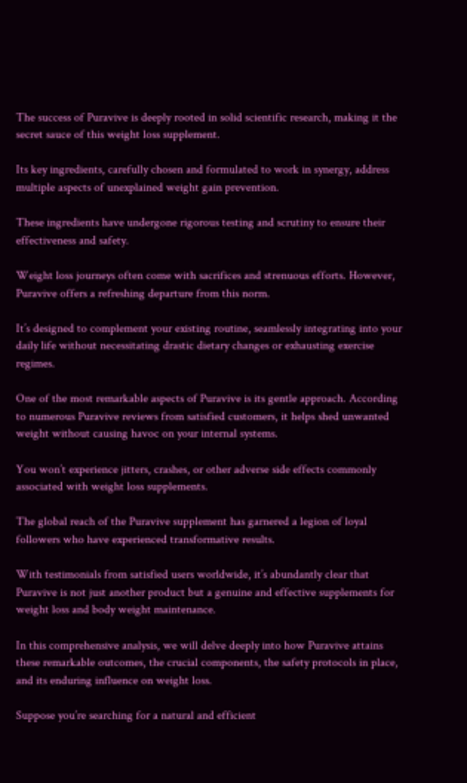The success of Puravive is deeply rooted in solid scientific research, making it the secret sauce of this weight loss supplement.

Its key ingredients, carefully chosen and formulated to work in synergy, address multiple aspects of unexplained weight gain prevention.

These ingredients have undergone rigorous testing and scrutiny to ensure their effectiveness and safety.

Weight loss journeys often come with sacrifices and strenuous efforts. However, Puravive offers a refreshing departure from this norm.

It’s designed to complement your existing routine, seamlessly integrating into your daily life without necessitating drastic dietary changes or exhausting exercise regimes.

One of the most remarkable aspects of Puravive is its gentle approach. According to numerous Puravive reviews from satisfied customers, it helps shed unwanted weight without causing havoc on your internal systems.

You won’t experience jitters, crashes, or other adverse side effects commonly associated with weight loss supplements.

The global reach of the Puravive supplement has garnered a legion of loyal followers who have experienced transformative results.

With testimonials from satisfied users worldwide, it’s abundantly clear that Puravive is not just another product but a genuine and effective supplements for weight loss and body weight maintenance.

In this comprehensive analysis, we will delve deeply into how Puravive attains these remarkable outcomes, the crucial components, the safety protocols in place, and its enduring influence on weight loss.

Suppose you’re searching for a natural and efficient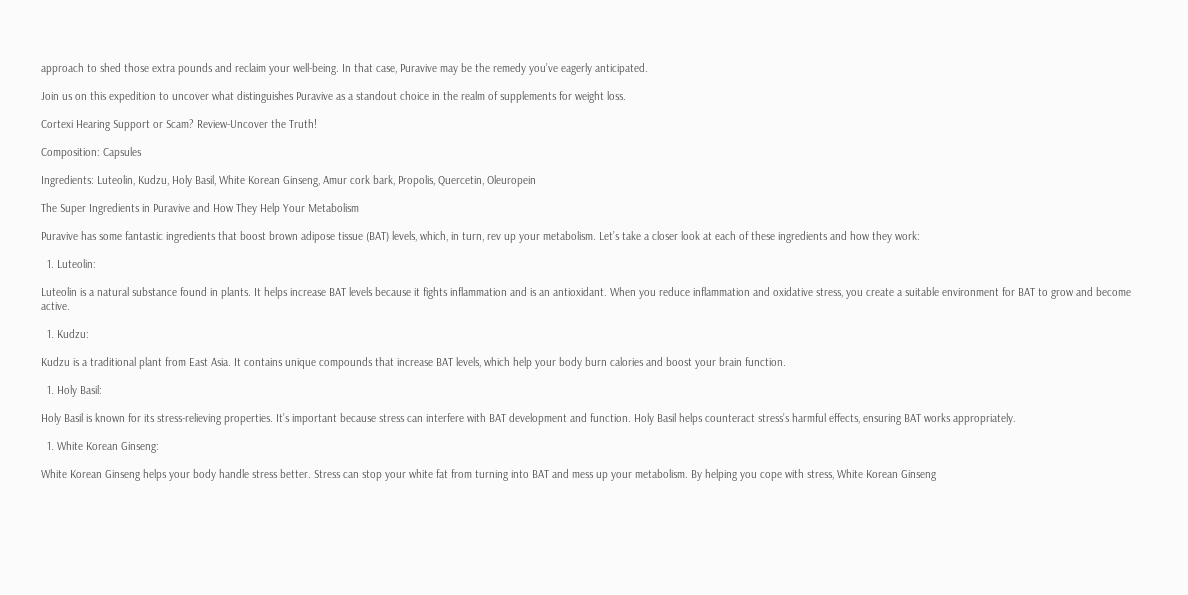approach to shed those extra pounds and reclaim your well-being. In that case, Puravive may be the remedy you’ve eagerly anticipated.

Join us on this expedition to uncover what distinguishes Puravive as a standout choice in the realm of supplements for weight loss.

Cortexi Hearing Support or Scam? Review-Uncover the Truth!

Composition: Capsules

Ingredients: Luteolin, Kudzu, Holy Basil, White Korean Ginseng, Amur cork bark, Propolis, Quercetin, Oleuropein

The Super Ingredients in Puravive and How They Help Your Metabolism

Puravive has some fantastic ingredients that boost brown adipose tissue (BAT) levels, which, in turn, rev up your metabolism. Let’s take a closer look at each of these ingredients and how they work:

  1. Luteolin:

Luteolin is a natural substance found in plants. It helps increase BAT levels because it fights inflammation and is an antioxidant. When you reduce inflammation and oxidative stress, you create a suitable environment for BAT to grow and become active.

  1. Kudzu:

Kudzu is a traditional plant from East Asia. It contains unique compounds that increase BAT levels, which help your body burn calories and boost your brain function.

  1. Holy Basil:

Holy Basil is known for its stress-relieving properties. It’s important because stress can interfere with BAT development and function. Holy Basil helps counteract stress’s harmful effects, ensuring BAT works appropriately.

  1. White Korean Ginseng:

White Korean Ginseng helps your body handle stress better. Stress can stop your white fat from turning into BAT and mess up your metabolism. By helping you cope with stress, White Korean Ginseng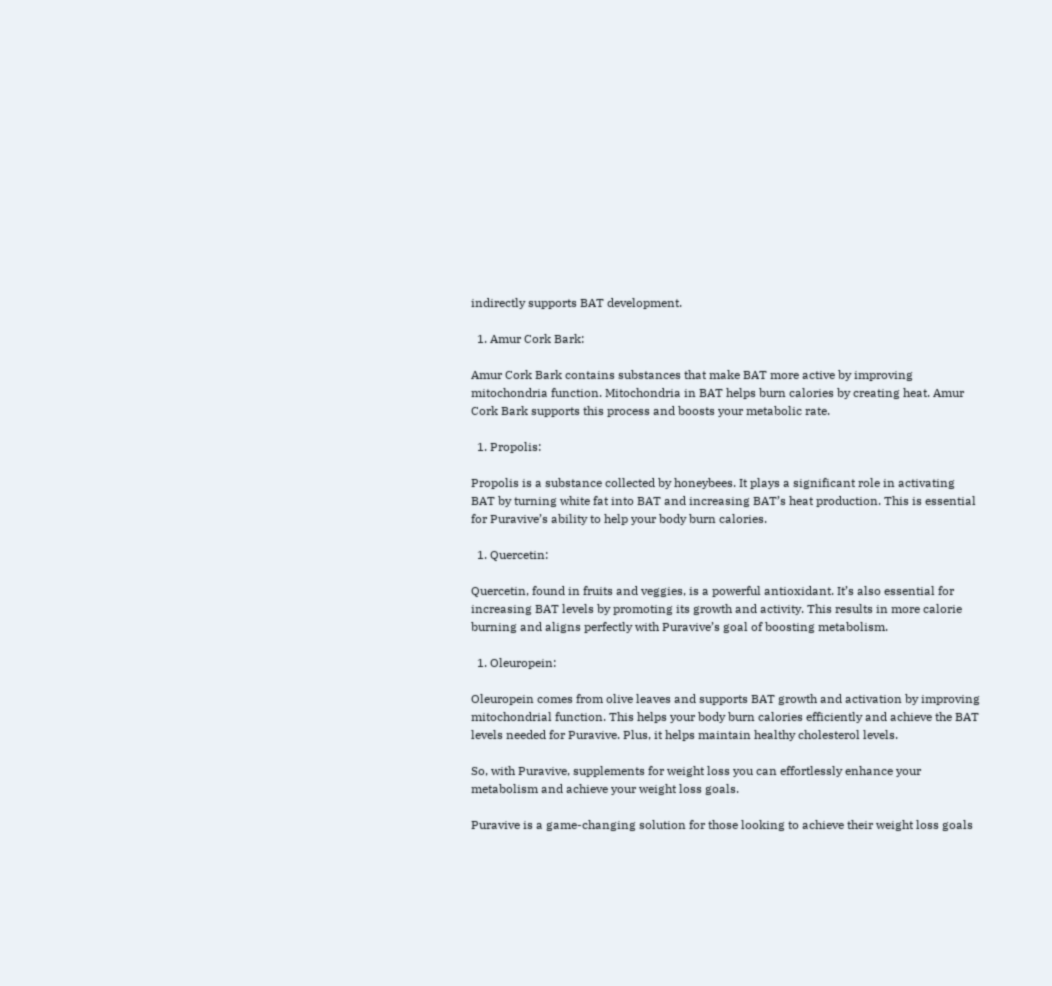indirectly supports BAT development.

  1. Amur Cork Bark:

Amur Cork Bark contains substances that make BAT more active by improving mitochondria function. Mitochondria in BAT helps burn calories by creating heat. Amur Cork Bark supports this process and boosts your metabolic rate.

  1. Propolis:

Propolis is a substance collected by honeybees. It plays a significant role in activating BAT by turning white fat into BAT and increasing BAT’s heat production. This is essential for Puravive’s ability to help your body burn calories.

  1. Quercetin:

Quercetin, found in fruits and veggies, is a powerful antioxidant. It’s also essential for increasing BAT levels by promoting its growth and activity. This results in more calorie burning and aligns perfectly with Puravive’s goal of boosting metabolism.

  1. Oleuropein:

Oleuropein comes from olive leaves and supports BAT growth and activation by improving mitochondrial function. This helps your body burn calories efficiently and achieve the BAT levels needed for Puravive. Plus, it helps maintain healthy cholesterol levels.

So, with Puravive, supplements for weight loss you can effortlessly enhance your metabolism and achieve your weight loss goals.

Puravive is a game-changing solution for those looking to achieve their weight loss goals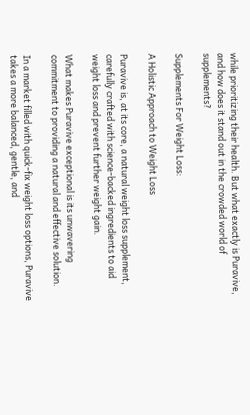while prioritizing their health. But what exactly is Puravive, and how does it stand out in the crowded world of supplements?

Supplements For Weight Loss:

A Holistic Approach to Weight Loss

Puravive is, at its core, a natural weight loss supplement, carefully crafted with science-backed ingredients to aid weight loss and prevent further weight gain.

What makes Puravive exceptional is its unwavering commitment to providing a natural and effective solution.

In a market filled with quick-fix weight loss options, Puravive takes a more balanced, gentle, and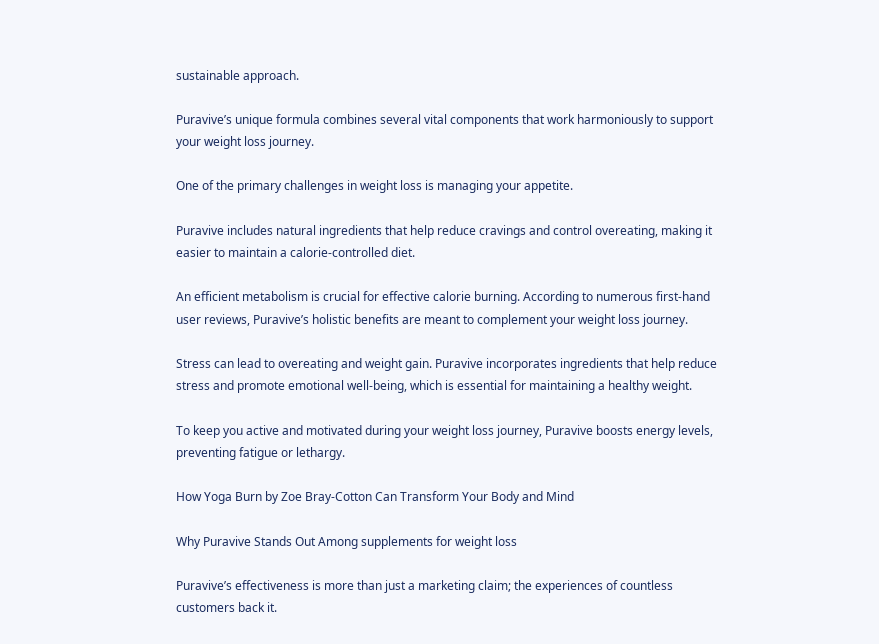sustainable approach.

Puravive’s unique formula combines several vital components that work harmoniously to support your weight loss journey.

One of the primary challenges in weight loss is managing your appetite.

Puravive includes natural ingredients that help reduce cravings and control overeating, making it easier to maintain a calorie-controlled diet.

An efficient metabolism is crucial for effective calorie burning. According to numerous first-hand user reviews, Puravive’s holistic benefits are meant to complement your weight loss journey.

Stress can lead to overeating and weight gain. Puravive incorporates ingredients that help reduce stress and promote emotional well-being, which is essential for maintaining a healthy weight.

To keep you active and motivated during your weight loss journey, Puravive boosts energy levels, preventing fatigue or lethargy.

How Yoga Burn by Zoe Bray-Cotton Can Transform Your Body and Mind

Why Puravive Stands Out Among supplements for weight loss

Puravive’s effectiveness is more than just a marketing claim; the experiences of countless customers back it.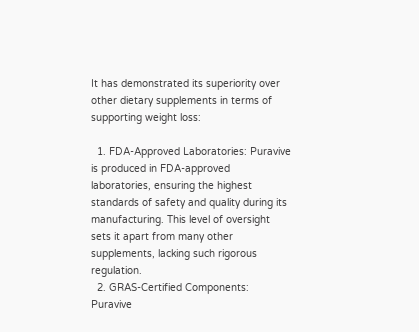It has demonstrated its superiority over other dietary supplements in terms of supporting weight loss:

  1. FDA-Approved Laboratories: Puravive is produced in FDA-approved laboratories, ensuring the highest standards of safety and quality during its manufacturing. This level of oversight sets it apart from many other supplements, lacking such rigorous regulation.
  2. GRAS-Certified Components: Puravive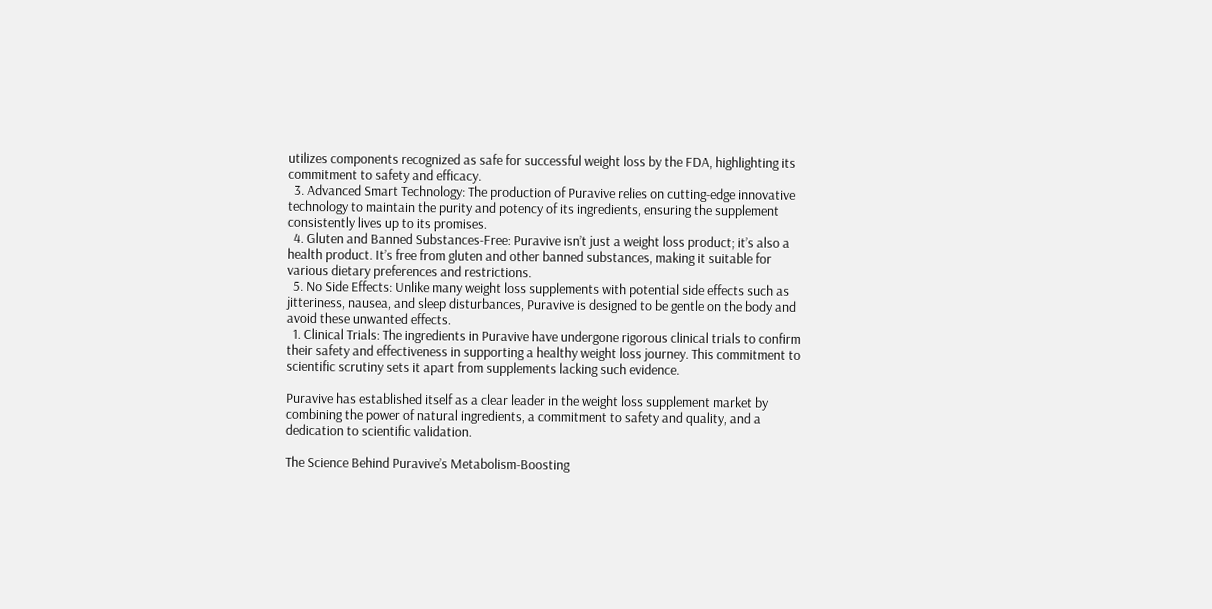utilizes components recognized as safe for successful weight loss by the FDA, highlighting its commitment to safety and efficacy.
  3. Advanced Smart Technology: The production of Puravive relies on cutting-edge innovative technology to maintain the purity and potency of its ingredients, ensuring the supplement consistently lives up to its promises.
  4. Gluten and Banned Substances-Free: Puravive isn’t just a weight loss product; it’s also a health product. It’s free from gluten and other banned substances, making it suitable for various dietary preferences and restrictions.
  5. No Side Effects: Unlike many weight loss supplements with potential side effects such as jitteriness, nausea, and sleep disturbances, Puravive is designed to be gentle on the body and avoid these unwanted effects.
  1. Clinical Trials: The ingredients in Puravive have undergone rigorous clinical trials to confirm their safety and effectiveness in supporting a healthy weight loss journey. This commitment to scientific scrutiny sets it apart from supplements lacking such evidence.

Puravive has established itself as a clear leader in the weight loss supplement market by combining the power of natural ingredients, a commitment to safety and quality, and a dedication to scientific validation.

The Science Behind Puravive’s Metabolism-Boosting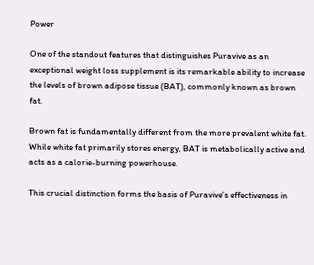Power

One of the standout features that distinguishes Puravive as an exceptional weight loss supplement is its remarkable ability to increase the levels of brown adipose tissue (BAT), commonly known as brown fat.

Brown fat is fundamentally different from the more prevalent white fat. While white fat primarily stores energy, BAT is metabolically active and acts as a calorie-burning powerhouse.

This crucial distinction forms the basis of Puravive’s effectiveness in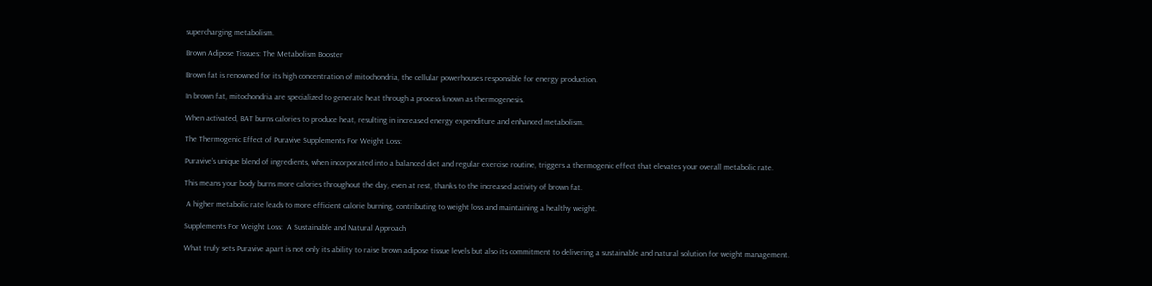supercharging metabolism.

Brown Adipose Tissues: The Metabolism Booster

Brown fat is renowned for its high concentration of mitochondria, the cellular powerhouses responsible for energy production.

In brown fat, mitochondria are specialized to generate heat through a process known as thermogenesis.

When activated, BAT burns calories to produce heat, resulting in increased energy expenditure and enhanced metabolism.

The Thermogenic Effect of Puravive Supplements For Weight Loss:

Puravive’s unique blend of ingredients, when incorporated into a balanced diet and regular exercise routine, triggers a thermogenic effect that elevates your overall metabolic rate.

This means your body burns more calories throughout the day, even at rest, thanks to the increased activity of brown fat.

 A higher metabolic rate leads to more efficient calorie burning, contributing to weight loss and maintaining a healthy weight.

Supplements For Weight Loss:  A Sustainable and Natural Approach

What truly sets Puravive apart is not only its ability to raise brown adipose tissue levels but also its commitment to delivering a sustainable and natural solution for weight management.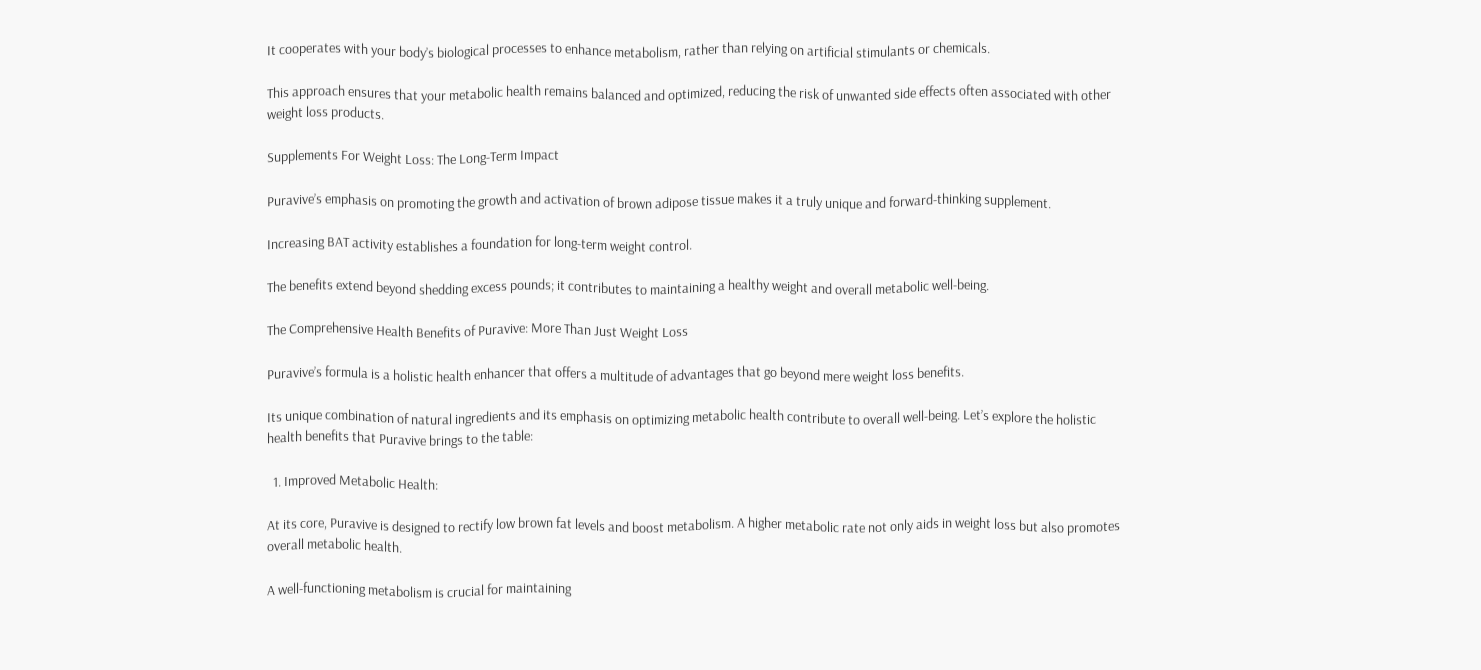It cooperates with your body’s biological processes to enhance metabolism, rather than relying on artificial stimulants or chemicals.

This approach ensures that your metabolic health remains balanced and optimized, reducing the risk of unwanted side effects often associated with other weight loss products.

Supplements For Weight Loss: The Long-Term Impact

Puravive’s emphasis on promoting the growth and activation of brown adipose tissue makes it a truly unique and forward-thinking supplement.

Increasing BAT activity establishes a foundation for long-term weight control.

The benefits extend beyond shedding excess pounds; it contributes to maintaining a healthy weight and overall metabolic well-being.

The Comprehensive Health Benefits of Puravive: More Than Just Weight Loss

Puravive’s formula is a holistic health enhancer that offers a multitude of advantages that go beyond mere weight loss benefits.

Its unique combination of natural ingredients and its emphasis on optimizing metabolic health contribute to overall well-being. Let’s explore the holistic health benefits that Puravive brings to the table:

  1. Improved Metabolic Health:

At its core, Puravive is designed to rectify low brown fat levels and boost metabolism. A higher metabolic rate not only aids in weight loss but also promotes overall metabolic health.

A well-functioning metabolism is crucial for maintaining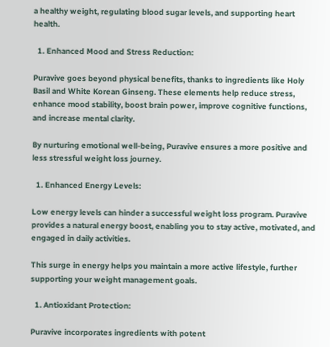a healthy weight, regulating blood sugar levels, and supporting heart health.

  1. Enhanced Mood and Stress Reduction:

Puravive goes beyond physical benefits, thanks to ingredients like Holy Basil and White Korean Ginseng. These elements help reduce stress, enhance mood stability, boost brain power, improve cognitive functions, and increase mental clarity.

By nurturing emotional well-being, Puravive ensures a more positive and less stressful weight loss journey.

  1. Enhanced Energy Levels:

Low energy levels can hinder a successful weight loss program. Puravive provides a natural energy boost, enabling you to stay active, motivated, and engaged in daily activities.

This surge in energy helps you maintain a more active lifestyle, further supporting your weight management goals.

  1. Antioxidant Protection:

Puravive incorporates ingredients with potent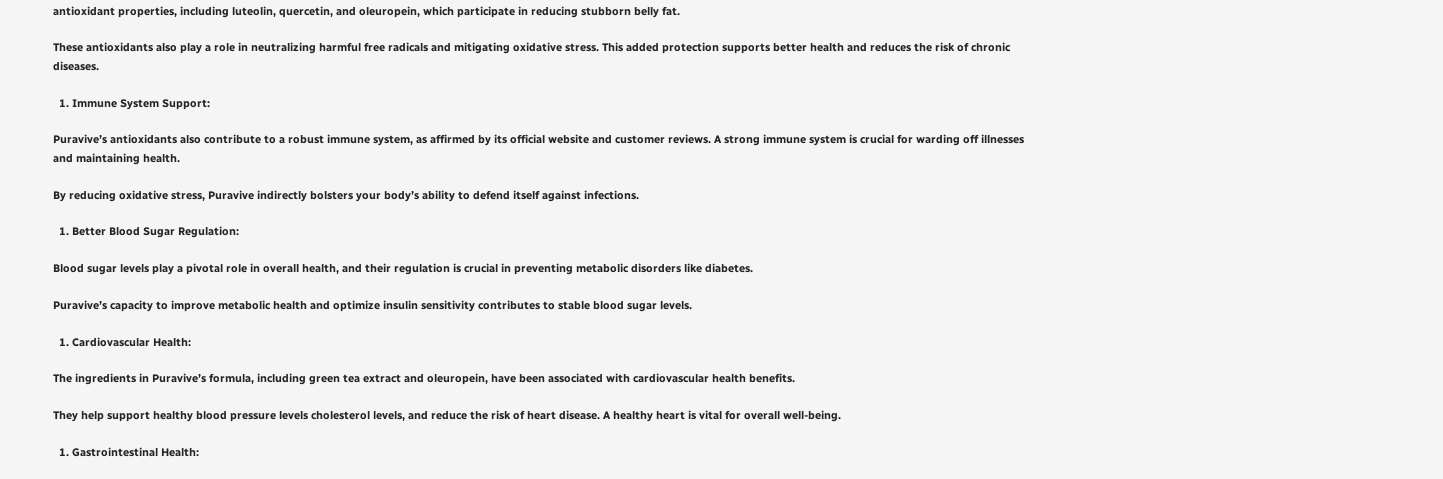antioxidant properties, including luteolin, quercetin, and oleuropein, which participate in reducing stubborn belly fat.

These antioxidants also play a role in neutralizing harmful free radicals and mitigating oxidative stress. This added protection supports better health and reduces the risk of chronic diseases.

  1. Immune System Support:

Puravive’s antioxidants also contribute to a robust immune system, as affirmed by its official website and customer reviews. A strong immune system is crucial for warding off illnesses and maintaining health.

By reducing oxidative stress, Puravive indirectly bolsters your body’s ability to defend itself against infections.

  1. Better Blood Sugar Regulation:

Blood sugar levels play a pivotal role in overall health, and their regulation is crucial in preventing metabolic disorders like diabetes.

Puravive’s capacity to improve metabolic health and optimize insulin sensitivity contributes to stable blood sugar levels.

  1. Cardiovascular Health:

The ingredients in Puravive’s formula, including green tea extract and oleuropein, have been associated with cardiovascular health benefits.

They help support healthy blood pressure levels cholesterol levels, and reduce the risk of heart disease. A healthy heart is vital for overall well-being.

  1. Gastrointestinal Health: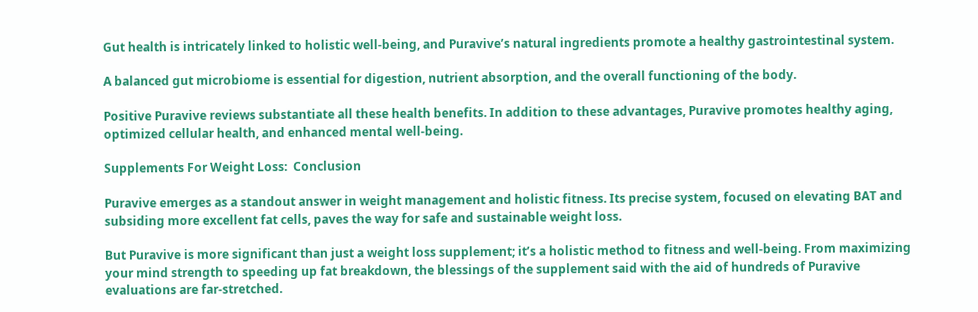Gut health is intricately linked to holistic well-being, and Puravive’s natural ingredients promote a healthy gastrointestinal system.

A balanced gut microbiome is essential for digestion, nutrient absorption, and the overall functioning of the body.

Positive Puravive reviews substantiate all these health benefits. In addition to these advantages, Puravive promotes healthy aging, optimized cellular health, and enhanced mental well-being.

Supplements For Weight Loss:  Conclusion

Puravive emerges as a standout answer in weight management and holistic fitness. Its precise system, focused on elevating BAT and subsiding more excellent fat cells, paves the way for safe and sustainable weight loss.

But Puravive is more significant than just a weight loss supplement; it’s a holistic method to fitness and well-being. From maximizing your mind strength to speeding up fat breakdown, the blessings of the supplement said with the aid of hundreds of Puravive evaluations are far-stretched.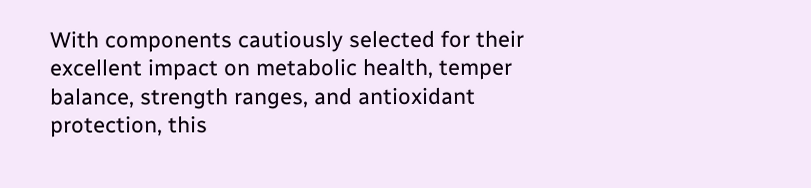With components cautiously selected for their excellent impact on metabolic health, temper balance, strength ranges, and antioxidant protection, this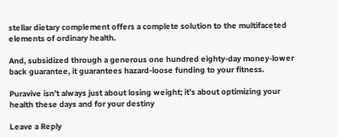stellar dietary complement offers a complete solution to the multifaceted elements of ordinary health.

And, subsidized through a generous one hundred eighty-day money-lower back guarantee, it guarantees hazard-loose funding to your fitness.

Puravive isn’t always just about losing weight; it’s about optimizing your health these days and for your destiny

Leave a Reply